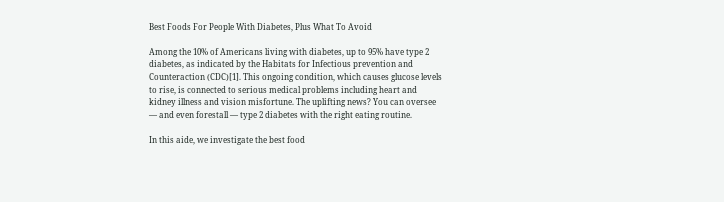Best Foods For People With Diabetes, Plus What To Avoid

Among the 10% of Americans living with diabetes, up to 95% have type 2 diabetes, as indicated by the Habitats for Infectious prevention and Counteraction (CDC)[1]. This ongoing condition, which causes glucose levels to rise, is connected to serious medical problems including heart and kidney illness and vision misfortune. The uplifting news? You can oversee — and even forestall — type 2 diabetes with the right eating routine.

In this aide, we investigate the best food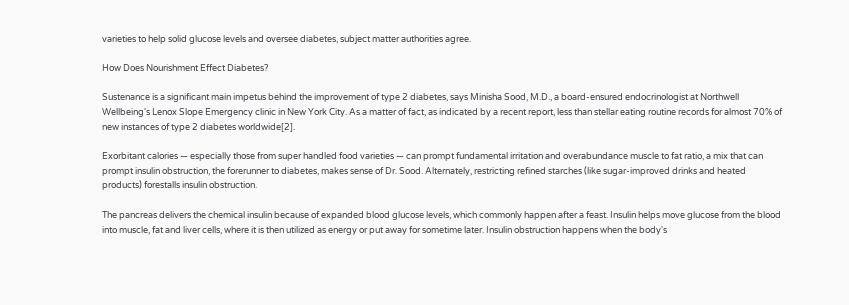varieties to help solid glucose levels and oversee diabetes, subject matter authorities agree.

How Does Nourishment Effect Diabetes?

Sustenance is a significant main impetus behind the improvement of type 2 diabetes, says Minisha Sood, M.D., a board-ensured endocrinologist at Northwell Wellbeing's Lenox Slope Emergency clinic in New York City. As a matter of fact, as indicated by a recent report, less than stellar eating routine records for almost 70% of new instances of type 2 diabetes worldwide[2].

Exorbitant calories — especially those from super handled food varieties — can prompt fundamental irritation and overabundance muscle to fat ratio, a mix that can prompt insulin obstruction, the forerunner to diabetes, makes sense of Dr. Sood. Alternately, restricting refined starches (like sugar-improved drinks and heated products) forestalls insulin obstruction.

The pancreas delivers the chemical insulin because of expanded blood glucose levels, which commonly happen after a feast. Insulin helps move glucose from the blood into muscle, fat and liver cells, where it is then utilized as energy or put away for sometime later. Insulin obstruction happens when the body's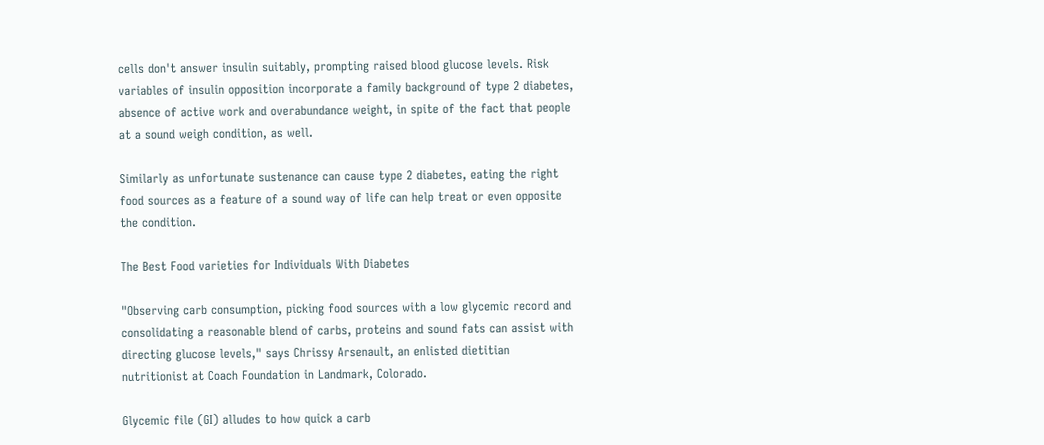cells don't answer insulin suitably, prompting raised blood glucose levels. Risk variables of insulin opposition incorporate a family background of type 2 diabetes, absence of active work and overabundance weight, in spite of the fact that people at a sound weigh condition, as well.

Similarly as unfortunate sustenance can cause type 2 diabetes, eating the right food sources as a feature of a sound way of life can help treat or even opposite the condition.

The Best Food varieties for Individuals With Diabetes

"Observing carb consumption, picking food sources with a low glycemic record and consolidating a reasonable blend of carbs, proteins and sound fats can assist with directing glucose levels," says Chrissy Arsenault, an enlisted dietitian nutritionist at Coach Foundation in Landmark, Colorado.

Glycemic file (GI) alludes to how quick a carb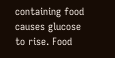containing food causes glucose to rise. Food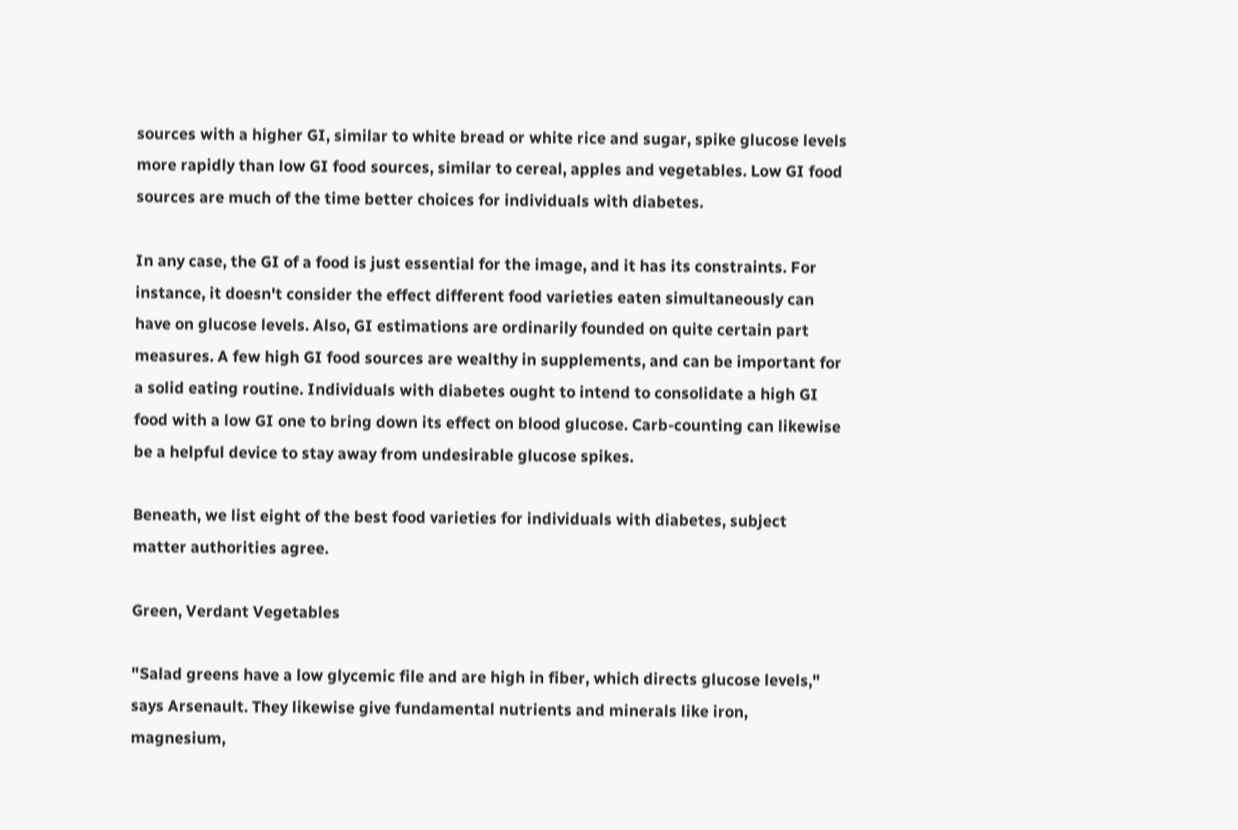sources with a higher GI, similar to white bread or white rice and sugar, spike glucose levels more rapidly than low GI food sources, similar to cereal, apples and vegetables. Low GI food sources are much of the time better choices for individuals with diabetes.

In any case, the GI of a food is just essential for the image, and it has its constraints. For instance, it doesn't consider the effect different food varieties eaten simultaneously can have on glucose levels. Also, GI estimations are ordinarily founded on quite certain part measures. A few high GI food sources are wealthy in supplements, and can be important for a solid eating routine. Individuals with diabetes ought to intend to consolidate a high GI food with a low GI one to bring down its effect on blood glucose. Carb-counting can likewise be a helpful device to stay away from undesirable glucose spikes.

Beneath, we list eight of the best food varieties for individuals with diabetes, subject matter authorities agree.

Green, Verdant Vegetables

"Salad greens have a low glycemic file and are high in fiber, which directs glucose levels," says Arsenault. They likewise give fundamental nutrients and minerals like iron, magnesium,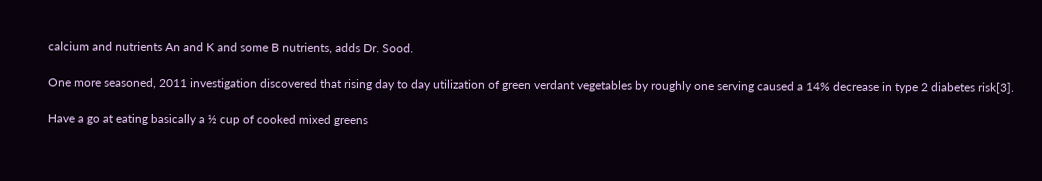calcium and nutrients An and K and some B nutrients, adds Dr. Sood.

One more seasoned, 2011 investigation discovered that rising day to day utilization of green verdant vegetables by roughly one serving caused a 14% decrease in type 2 diabetes risk[3].

Have a go at eating basically a ½ cup of cooked mixed greens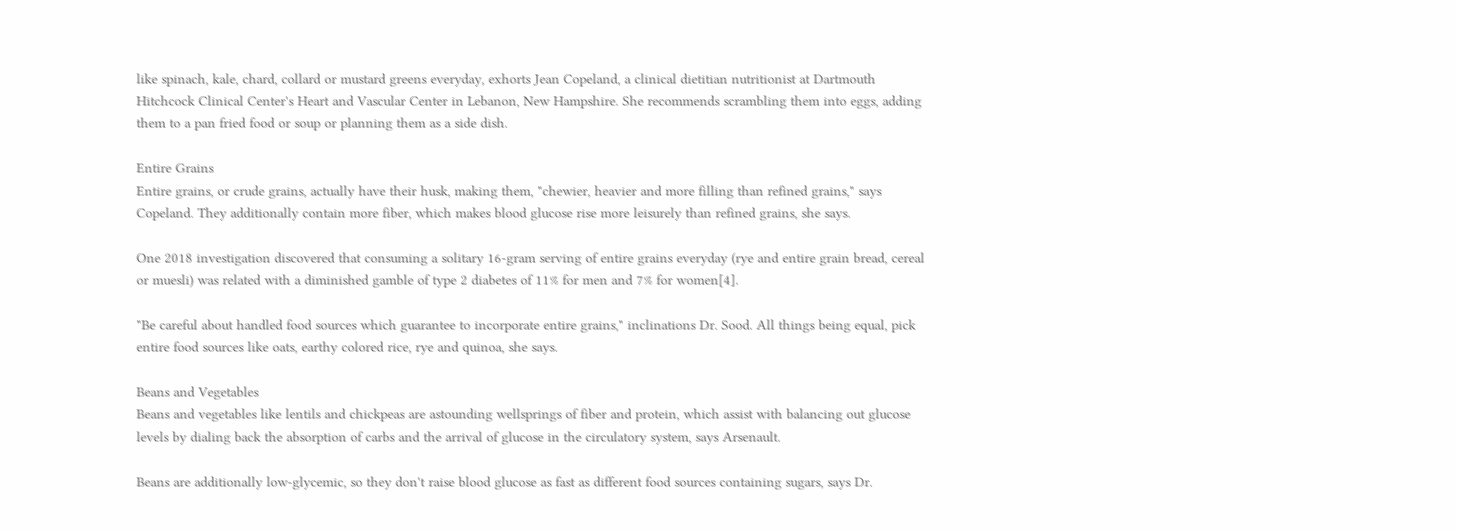like spinach, kale, chard, collard or mustard greens everyday, exhorts Jean Copeland, a clinical dietitian nutritionist at Dartmouth Hitchcock Clinical Center's Heart and Vascular Center in Lebanon, New Hampshire. She recommends scrambling them into eggs, adding them to a pan fried food or soup or planning them as a side dish.

Entire Grains
Entire grains, or crude grains, actually have their husk, making them, "chewier, heavier and more filling than refined grains," says Copeland. They additionally contain more fiber, which makes blood glucose rise more leisurely than refined grains, she says.

One 2018 investigation discovered that consuming a solitary 16-gram serving of entire grains everyday (rye and entire grain bread, cereal or muesli) was related with a diminished gamble of type 2 diabetes of 11% for men and 7% for women[4].

"Be careful about handled food sources which guarantee to incorporate entire grains," inclinations Dr. Sood. All things being equal, pick entire food sources like oats, earthy colored rice, rye and quinoa, she says.

Beans and Vegetables
Beans and vegetables like lentils and chickpeas are astounding wellsprings of fiber and protein, which assist with balancing out glucose levels by dialing back the absorption of carbs and the arrival of glucose in the circulatory system, says Arsenault.

Beans are additionally low-glycemic, so they don't raise blood glucose as fast as different food sources containing sugars, says Dr.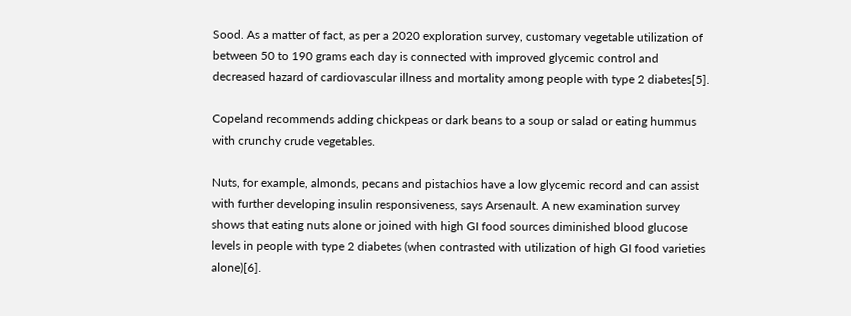Sood. As a matter of fact, as per a 2020 exploration survey, customary vegetable utilization of between 50 to 190 grams each day is connected with improved glycemic control and decreased hazard of cardiovascular illness and mortality among people with type 2 diabetes[5].

Copeland recommends adding chickpeas or dark beans to a soup or salad or eating hummus with crunchy crude vegetables.

Nuts, for example, almonds, pecans and pistachios have a low glycemic record and can assist with further developing insulin responsiveness, says Arsenault. A new examination survey shows that eating nuts alone or joined with high GI food sources diminished blood glucose levels in people with type 2 diabetes (when contrasted with utilization of high GI food varieties alone)[6].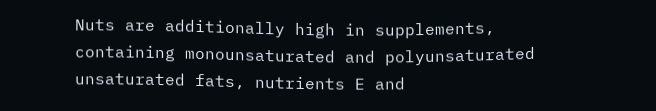Nuts are additionally high in supplements, containing monounsaturated and polyunsaturated unsaturated fats, nutrients E and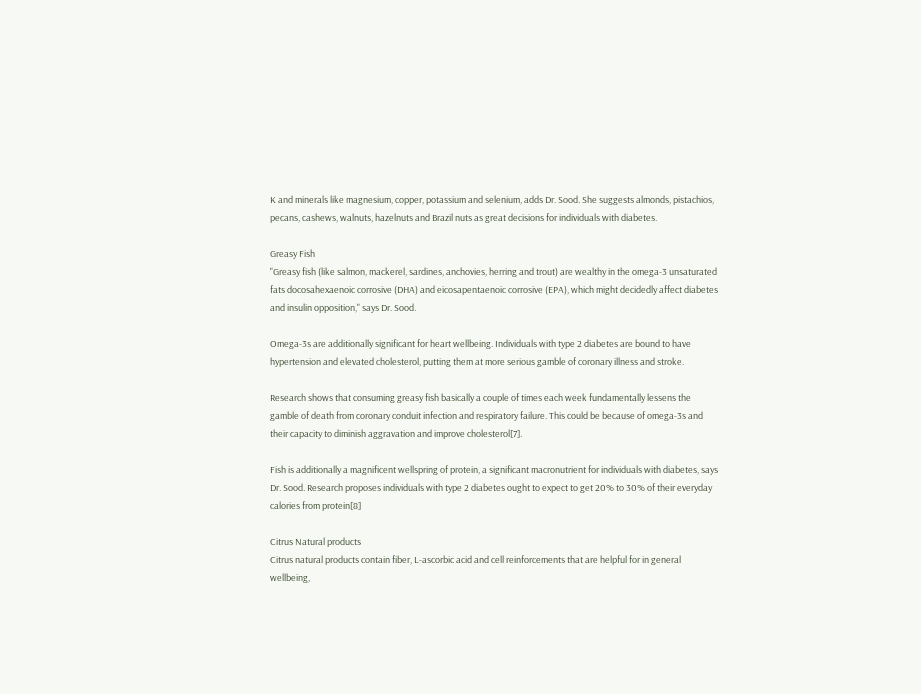K and minerals like magnesium, copper, potassium and selenium, adds Dr. Sood. She suggests almonds, pistachios, pecans, cashews, walnuts, hazelnuts and Brazil nuts as great decisions for individuals with diabetes.

Greasy Fish
"Greasy fish (like salmon, mackerel, sardines, anchovies, herring and trout) are wealthy in the omega-3 unsaturated fats docosahexaenoic corrosive (DHA) and eicosapentaenoic corrosive (EPA), which might decidedly affect diabetes and insulin opposition," says Dr. Sood.

Omega-3s are additionally significant for heart wellbeing. Individuals with type 2 diabetes are bound to have hypertension and elevated cholesterol, putting them at more serious gamble of coronary illness and stroke.

Research shows that consuming greasy fish basically a couple of times each week fundamentally lessens the gamble of death from coronary conduit infection and respiratory failure. This could be because of omega-3s and their capacity to diminish aggravation and improve cholesterol[7].

Fish is additionally a magnificent wellspring of protein, a significant macronutrient for individuals with diabetes, says Dr. Sood. Research proposes individuals with type 2 diabetes ought to expect to get 20% to 30% of their everyday calories from protein[8]

Citrus Natural products
Citrus natural products contain fiber, L-ascorbic acid and cell reinforcements that are helpful for in general wellbeing,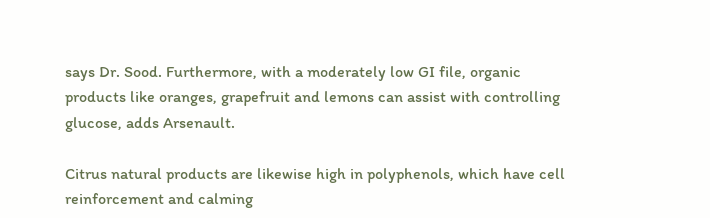says Dr. Sood. Furthermore, with a moderately low GI file, organic products like oranges, grapefruit and lemons can assist with controlling glucose, adds Arsenault.

Citrus natural products are likewise high in polyphenols, which have cell reinforcement and calming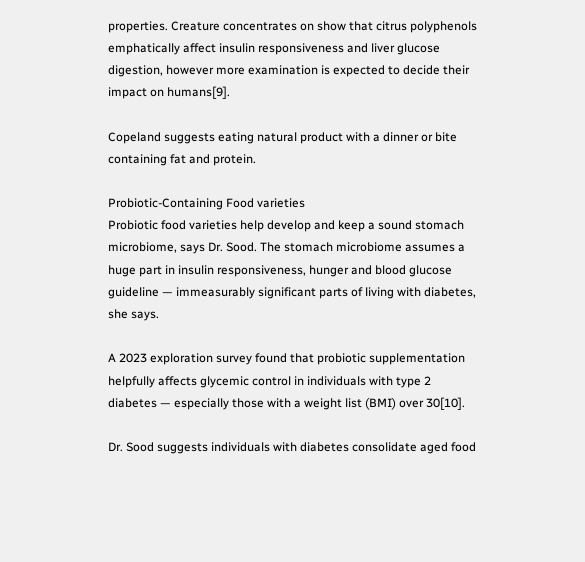properties. Creature concentrates on show that citrus polyphenols emphatically affect insulin responsiveness and liver glucose digestion, however more examination is expected to decide their impact on humans[9].

Copeland suggests eating natural product with a dinner or bite containing fat and protein.

Probiotic-Containing Food varieties
Probiotic food varieties help develop and keep a sound stomach microbiome, says Dr. Sood. The stomach microbiome assumes a huge part in insulin responsiveness, hunger and blood glucose guideline — immeasurably significant parts of living with diabetes, she says.

A 2023 exploration survey found that probiotic supplementation helpfully affects glycemic control in individuals with type 2 diabetes — especially those with a weight list (BMI) over 30[10].

Dr. Sood suggests individuals with diabetes consolidate aged food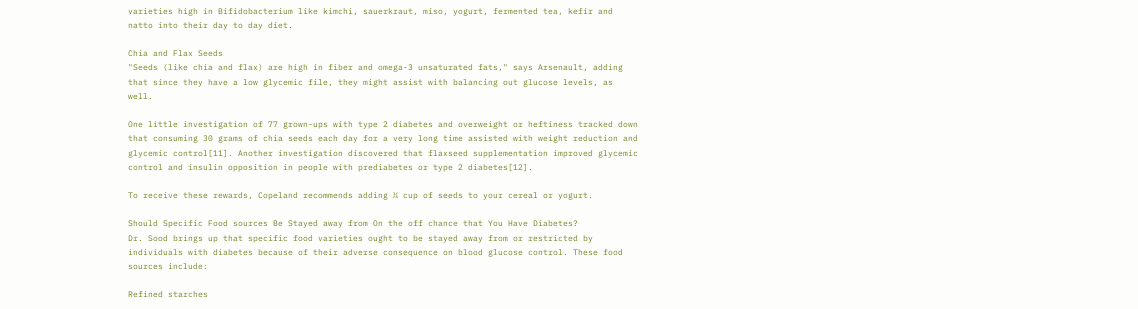varieties high in Bifidobacterium like kimchi, sauerkraut, miso, yogurt, fermented tea, kefir and natto into their day to day diet.

Chia and Flax Seeds
"Seeds (like chia and flax) are high in fiber and omega-3 unsaturated fats," says Arsenault, adding that since they have a low glycemic file, they might assist with balancing out glucose levels, as well.

One little investigation of 77 grown-ups with type 2 diabetes and overweight or heftiness tracked down that consuming 30 grams of chia seeds each day for a very long time assisted with weight reduction and glycemic control[11]. Another investigation discovered that flaxseed supplementation improved glycemic control and insulin opposition in people with prediabetes or type 2 diabetes[12].

To receive these rewards, Copeland recommends adding ¼ cup of seeds to your cereal or yogurt.

Should Specific Food sources Be Stayed away from On the off chance that You Have Diabetes?
Dr. Sood brings up that specific food varieties ought to be stayed away from or restricted by individuals with diabetes because of their adverse consequence on blood glucose control. These food sources include:

Refined starches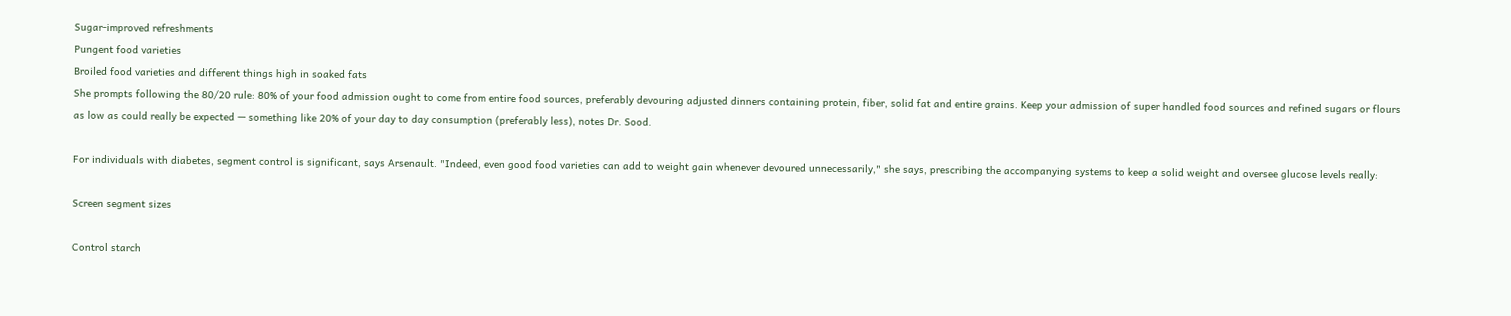Sugar-improved refreshments
Pungent food varieties
Broiled food varieties and different things high in soaked fats
She prompts following the 80/20 rule: 80% of your food admission ought to come from entire food sources, preferably devouring adjusted dinners containing protein, fiber, solid fat and entire grains. Keep your admission of super handled food sources and refined sugars or flours as low as could really be expected — something like 20% of your day to day consumption (preferably less), notes Dr. Sood.

For individuals with diabetes, segment control is significant, says Arsenault. "Indeed, even good food varieties can add to weight gain whenever devoured unnecessarily," she says, prescribing the accompanying systems to keep a solid weight and oversee glucose levels really:

Screen segment sizes

Control starch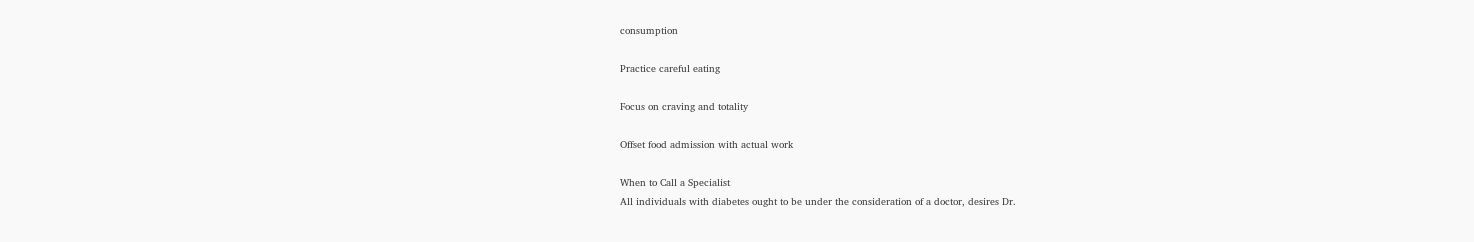consumption

Practice careful eating

Focus on craving and totality

Offset food admission with actual work

When to Call a Specialist
All individuals with diabetes ought to be under the consideration of a doctor, desires Dr.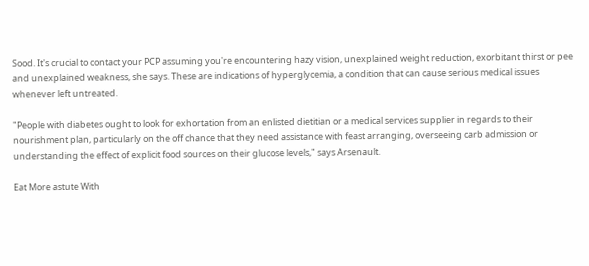Sood. It's crucial to contact your PCP assuming you're encountering hazy vision, unexplained weight reduction, exorbitant thirst or pee and unexplained weakness, she says. These are indications of hyperglycemia, a condition that can cause serious medical issues whenever left untreated.

"People with diabetes ought to look for exhortation from an enlisted dietitian or a medical services supplier in regards to their nourishment plan, particularly on the off chance that they need assistance with feast arranging, overseeing carb admission or understanding the effect of explicit food sources on their glucose levels," says Arsenault.

Eat More astute With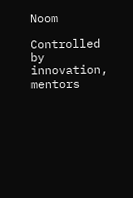Noom

Controlled by innovation, mentors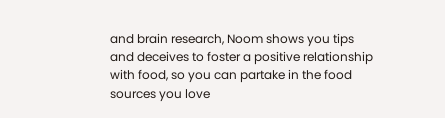and brain research, Noom shows you tips and deceives to foster a positive relationship with food, so you can partake in the food sources you love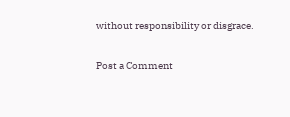without responsibility or disgrace.

Post a Comment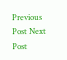Previous Post Next Post